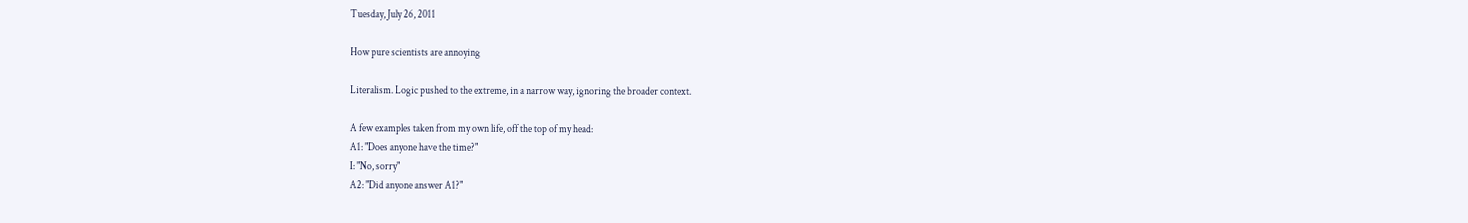Tuesday, July 26, 2011

How pure scientists are annoying

Literalism. Logic pushed to the extreme, in a narrow way, ignoring the broader context.

A few examples taken from my own life, off the top of my head:
A1: "Does anyone have the time?"
I: "No, sorry"
A2: "Did anyone answer A1?"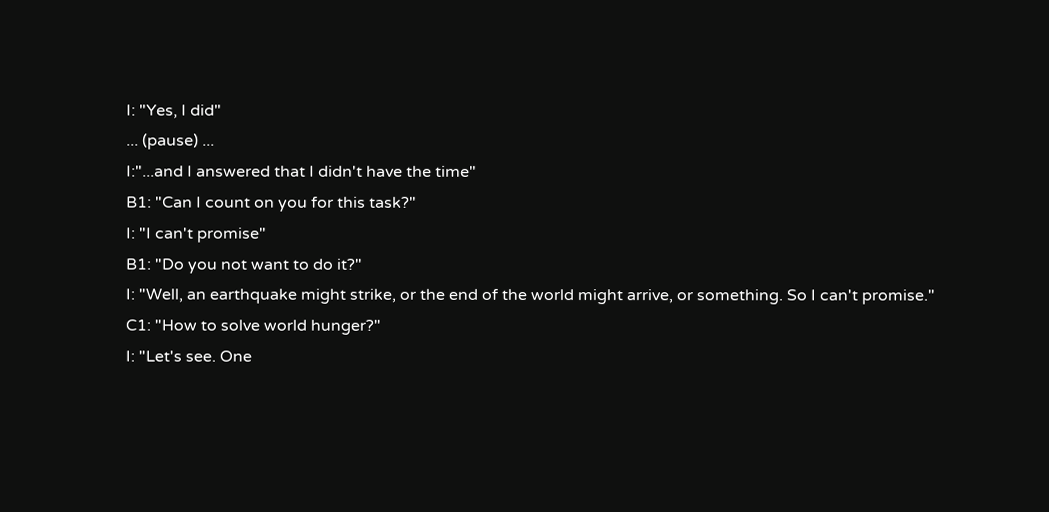I: "Yes, I did"
... (pause) ...
I:"...and I answered that I didn't have the time"
B1: "Can I count on you for this task?"
I: "I can't promise"
B1: "Do you not want to do it?"
I: "Well, an earthquake might strike, or the end of the world might arrive, or something. So I can't promise."
C1: "How to solve world hunger?"
I: "Let's see. One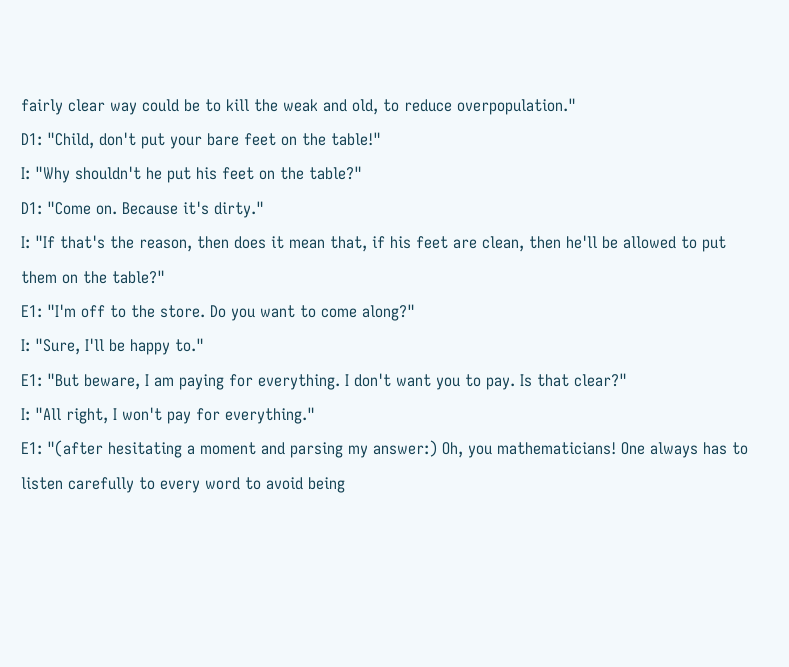fairly clear way could be to kill the weak and old, to reduce overpopulation."
D1: "Child, don't put your bare feet on the table!"
I: "Why shouldn't he put his feet on the table?"
D1: "Come on. Because it's dirty."
I: "If that's the reason, then does it mean that, if his feet are clean, then he'll be allowed to put them on the table?"
E1: "I'm off to the store. Do you want to come along?"
I: "Sure, I'll be happy to."
E1: "But beware, I am paying for everything. I don't want you to pay. Is that clear?"
I: "All right, I won't pay for everything."
E1: "(after hesitating a moment and parsing my answer:) Oh, you mathematicians! One always has to listen carefully to every word to avoid being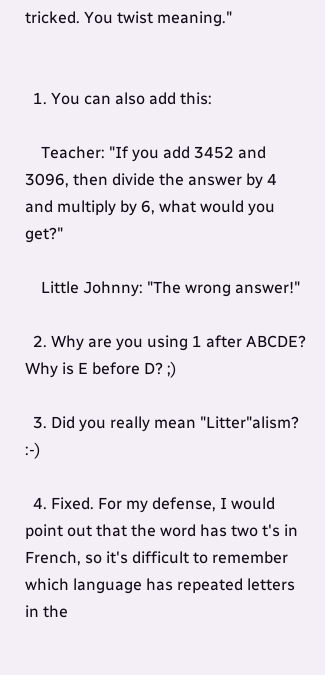tricked. You twist meaning."


  1. You can also add this:

    Teacher: "If you add 3452 and 3096, then divide the answer by 4 and multiply by 6, what would you get?"

    Little Johnny: "The wrong answer!"

  2. Why are you using 1 after ABCDE? Why is E before D? ;)

  3. Did you really mean "Litter"alism? :-)

  4. Fixed. For my defense, I would point out that the word has two t's in French, so it's difficult to remember which language has repeated letters in the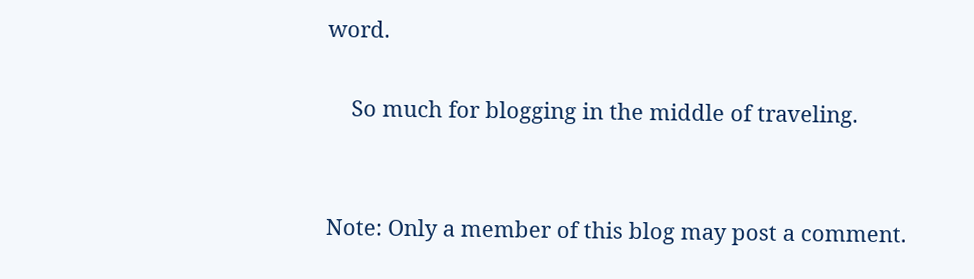word.

    So much for blogging in the middle of traveling.


Note: Only a member of this blog may post a comment.